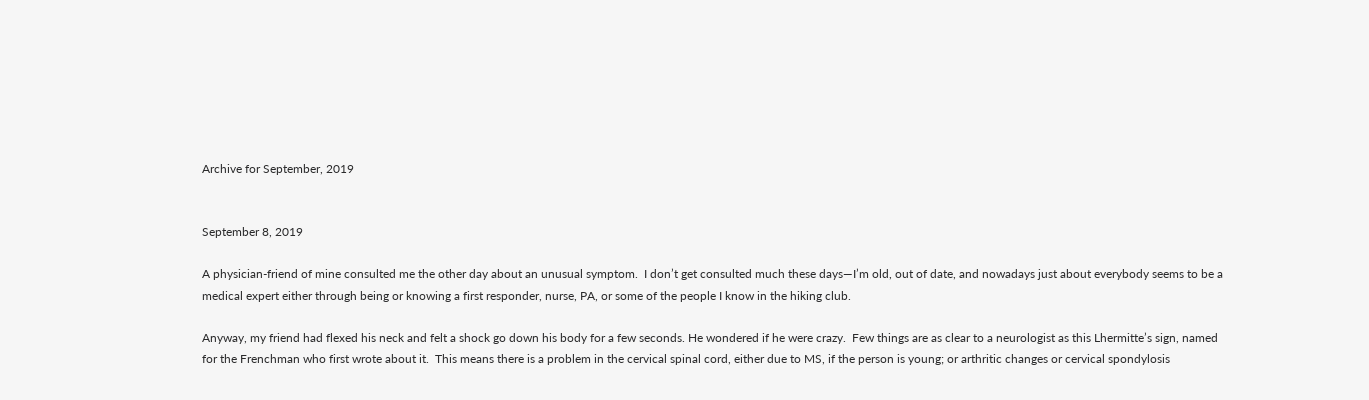Archive for September, 2019


September 8, 2019

A physician-friend of mine consulted me the other day about an unusual symptom.  I don’t get consulted much these days—I’m old, out of date, and nowadays just about everybody seems to be a medical expert either through being or knowing a first responder, nurse, PA, or some of the people I know in the hiking club.

Anyway, my friend had flexed his neck and felt a shock go down his body for a few seconds. He wondered if he were crazy.  Few things are as clear to a neurologist as this Lhermitte’s sign, named for the Frenchman who first wrote about it.  This means there is a problem in the cervical spinal cord, either due to MS, if the person is young; or arthritic changes or cervical spondylosis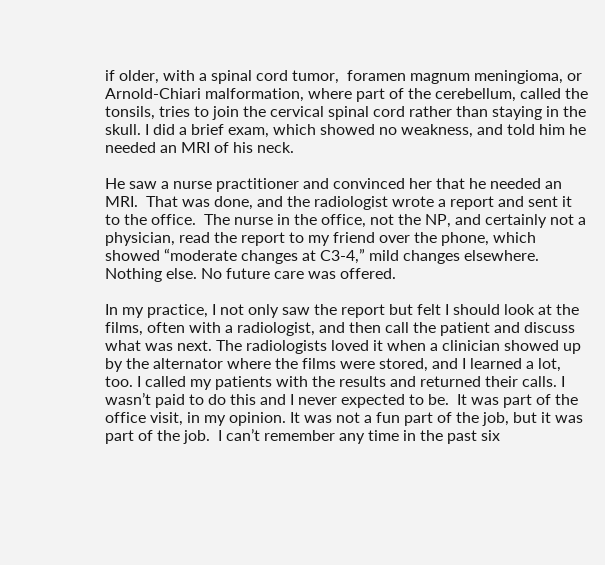if older, with a spinal cord tumor,  foramen magnum meningioma, or Arnold-Chiari malformation, where part of the cerebellum, called the tonsils, tries to join the cervical spinal cord rather than staying in the skull. I did a brief exam, which showed no weakness, and told him he needed an MRI of his neck.

He saw a nurse practitioner and convinced her that he needed an MRI.  That was done, and the radiologist wrote a report and sent it to the office.  The nurse in the office, not the NP, and certainly not a physician, read the report to my friend over the phone, which showed “moderate changes at C3-4,” mild changes elsewhere.  Nothing else. No future care was offered.

In my practice, I not only saw the report but felt I should look at the films, often with a radiologist, and then call the patient and discuss what was next. The radiologists loved it when a clinician showed up by the alternator where the films were stored, and I learned a lot, too. I called my patients with the results and returned their calls. I wasn’t paid to do this and I never expected to be.  It was part of the office visit, in my opinion. It was not a fun part of the job, but it was part of the job.  I can’t remember any time in the past six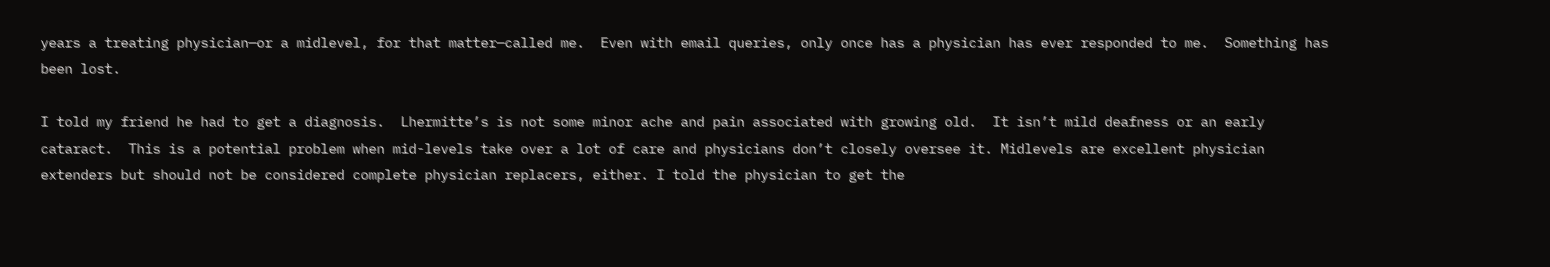years a treating physician—or a midlevel, for that matter—called me.  Even with email queries, only once has a physician has ever responded to me.  Something has been lost.

I told my friend he had to get a diagnosis.  Lhermitte’s is not some minor ache and pain associated with growing old.  It isn’t mild deafness or an early cataract.  This is a potential problem when mid-levels take over a lot of care and physicians don’t closely oversee it. Midlevels are excellent physician extenders but should not be considered complete physician replacers, either. I told the physician to get the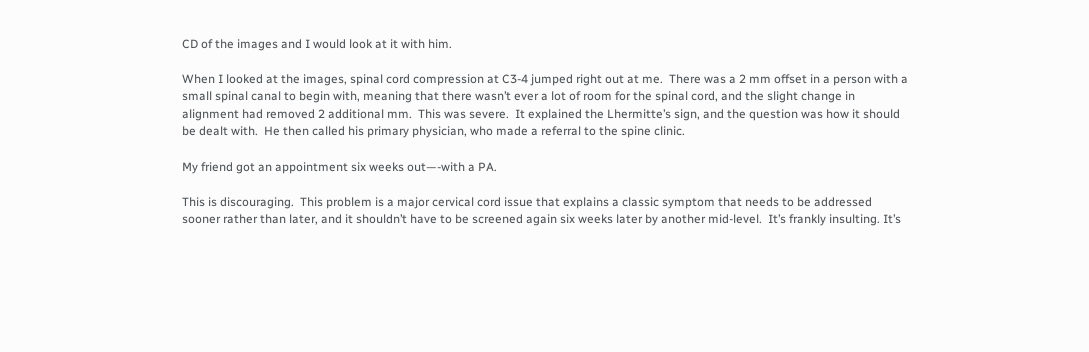CD of the images and I would look at it with him.

When I looked at the images, spinal cord compression at C3-4 jumped right out at me.  There was a 2 mm offset in a person with a small spinal canal to begin with, meaning that there wasn’t ever a lot of room for the spinal cord, and the slight change in alignment had removed 2 additional mm.  This was severe.  It explained the Lhermitte’s sign, and the question was how it should be dealt with.  He then called his primary physician, who made a referral to the spine clinic.

My friend got an appointment six weeks out—-with a PA.

This is discouraging.  This problem is a major cervical cord issue that explains a classic symptom that needs to be addressed sooner rather than later, and it shouldn’t have to be screened again six weeks later by another mid-level.  It’s frankly insulting. It’s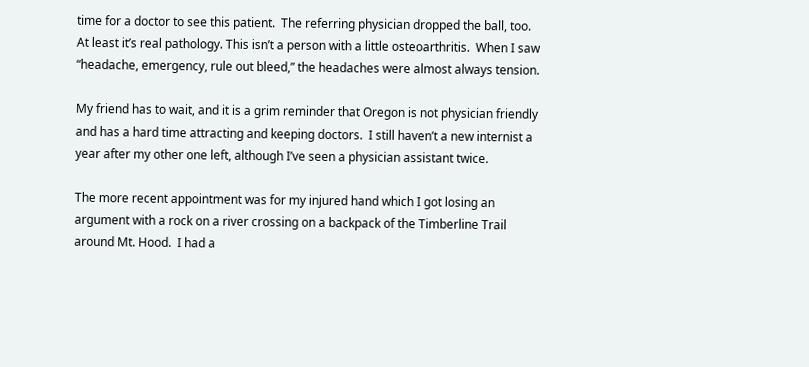time for a doctor to see this patient.  The referring physician dropped the ball, too.  At least it’s real pathology. This isn’t a person with a little osteoarthritis.  When I saw “headache, emergency, rule out bleed,” the headaches were almost always tension.

My friend has to wait, and it is a grim reminder that Oregon is not physician friendly and has a hard time attracting and keeping doctors.  I still haven’t a new internist a year after my other one left, although I’ve seen a physician assistant twice.

The more recent appointment was for my injured hand which I got losing an argument with a rock on a river crossing on a backpack of the Timberline Trail around Mt. Hood.  I had a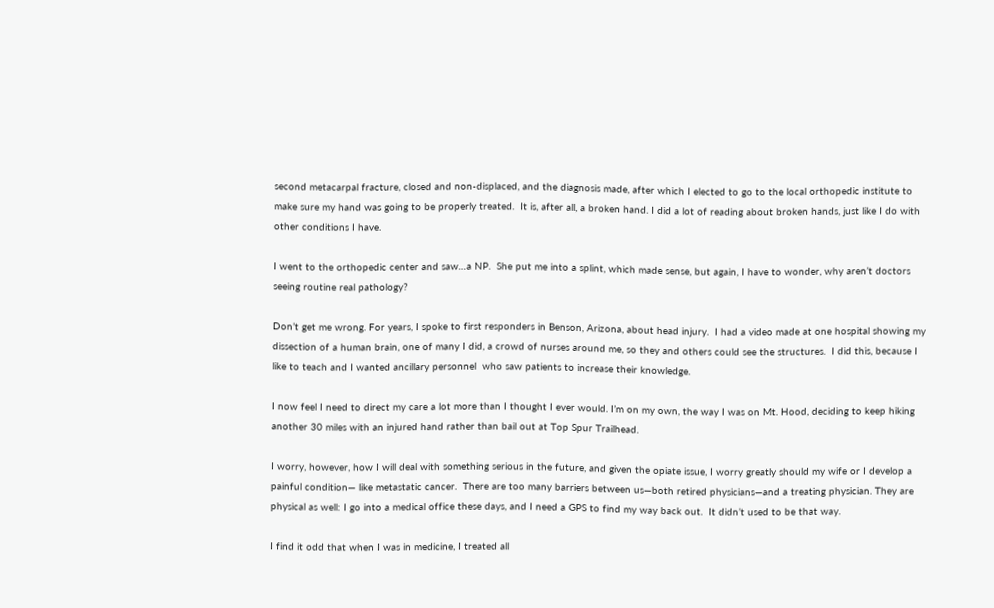second metacarpal fracture, closed and non-displaced, and the diagnosis made, after which I elected to go to the local orthopedic institute to make sure my hand was going to be properly treated.  It is, after all, a broken hand. I did a lot of reading about broken hands, just like I do with other conditions I have.

I went to the orthopedic center and saw…a NP.  She put me into a splint, which made sense, but again, I have to wonder, why aren’t doctors seeing routine real pathology?

Don’t get me wrong. For years, I spoke to first responders in Benson, Arizona, about head injury.  I had a video made at one hospital showing my dissection of a human brain, one of many I did, a crowd of nurses around me, so they and others could see the structures.  I did this, because I like to teach and I wanted ancillary personnel  who saw patients to increase their knowledge.

I now feel I need to direct my care a lot more than I thought I ever would. I’m on my own, the way I was on Mt. Hood, deciding to keep hiking another 30 miles with an injured hand rather than bail out at Top Spur Trailhead.

I worry, however, how I will deal with something serious in the future, and given the opiate issue, I worry greatly should my wife or I develop a painful condition— like metastatic cancer.  There are too many barriers between us—both retired physicians—and a treating physician. They are physical as well: I go into a medical office these days, and I need a GPS to find my way back out.  It didn’t used to be that way.

I find it odd that when I was in medicine, I treated all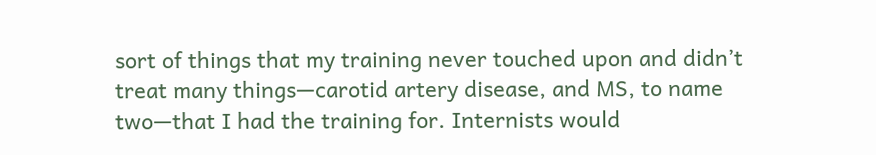sort of things that my training never touched upon and didn’t treat many things—carotid artery disease, and MS, to name two—that I had the training for. Internists would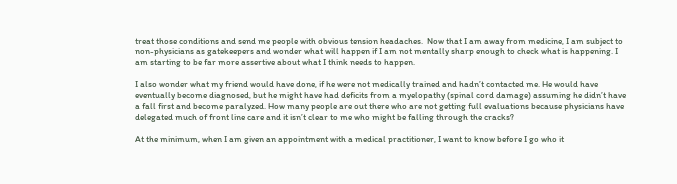treat those conditions and send me people with obvious tension headaches.  Now that I am away from medicine, I am subject to non-physicians as gatekeepers and wonder what will happen if I am not mentally sharp enough to check what is happening. I am starting to be far more assertive about what I think needs to happen.

I also wonder what my friend would have done, if he were not medically trained and hadn’t contacted me. He would have eventually become diagnosed, but he might have had deficits from a myelopathy (spinal cord damage) assuming he didn’t have a fall first and become paralyzed. How many people are out there who are not getting full evaluations because physicians have delegated much of front line care and it isn’t clear to me who might be falling through the cracks?

At the minimum, when I am given an appointment with a medical practitioner, I want to know before I go who it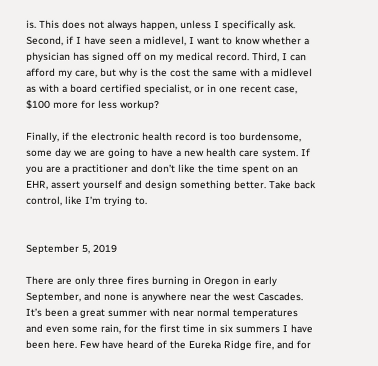is. This does not always happen, unless I specifically ask.  Second, if I have seen a midlevel, I want to know whether a physician has signed off on my medical record. Third, I can afford my care, but why is the cost the same with a midlevel as with a board certified specialist, or in one recent case, $100 more for less workup?

Finally, if the electronic health record is too burdensome, some day we are going to have a new health care system. If you are a practitioner and don’t like the time spent on an EHR, assert yourself and design something better. Take back control, like I’m trying to.


September 5, 2019

There are only three fires burning in Oregon in early September, and none is anywhere near the west Cascades.  It’s been a great summer with near normal temperatures and even some rain, for the first time in six summers I have been here. Few have heard of the Eureka Ridge fire, and for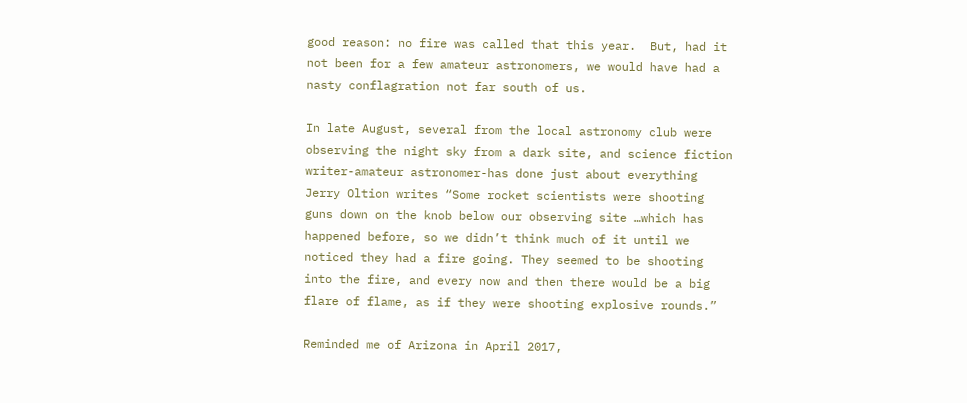good reason: no fire was called that this year.  But, had it not been for a few amateur astronomers, we would have had a nasty conflagration not far south of us.

In late August, several from the local astronomy club were observing the night sky from a dark site, and science fiction writer-amateur astronomer-has done just about everything Jerry Oltion writes “Some rocket scientists were shooting guns down on the knob below our observing site …which has happened before, so we didn’t think much of it until we noticed they had a fire going. They seemed to be shooting into the fire, and every now and then there would be a big flare of flame, as if they were shooting explosive rounds.”

Reminded me of Arizona in April 2017,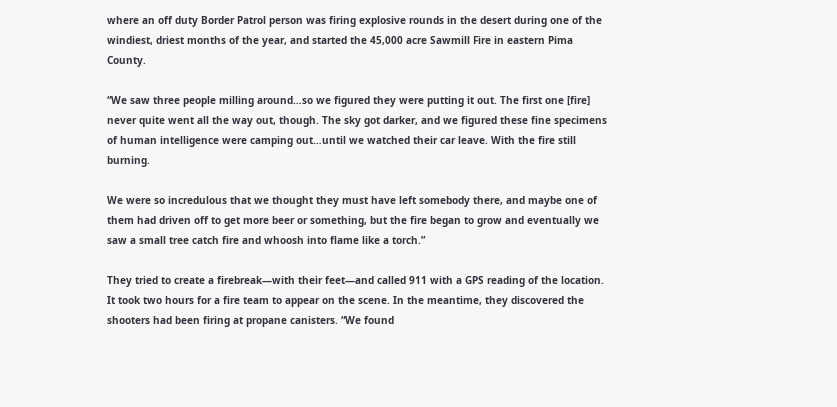where an off duty Border Patrol person was firing explosive rounds in the desert during one of the windiest, driest months of the year, and started the 45,000 acre Sawmill Fire in eastern Pima County.

“We saw three people milling around…so we figured they were putting it out. The first one [fire] never quite went all the way out, though. The sky got darker, and we figured these fine specimens of human intelligence were camping out…until we watched their car leave. With the fire still burning.

We were so incredulous that we thought they must have left somebody there, and maybe one of them had driven off to get more beer or something, but the fire began to grow and eventually we saw a small tree catch fire and whoosh into flame like a torch.”

They tried to create a firebreak—with their feet—and called 911 with a GPS reading of the location.  It took two hours for a fire team to appear on the scene. In the meantime, they discovered the shooters had been firing at propane canisters. “We found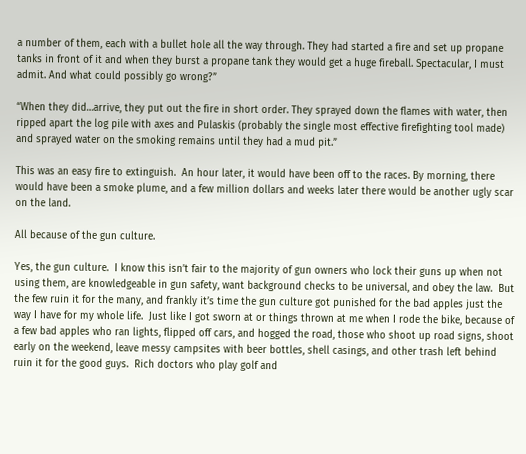a number of them, each with a bullet hole all the way through. They had started a fire and set up propane tanks in front of it and when they burst a propane tank they would get a huge fireball. Spectacular, I must admit. And what could possibly go wrong?”

“When they did…arrive, they put out the fire in short order. They sprayed down the flames with water, then ripped apart the log pile with axes and Pulaskis (probably the single most effective firefighting tool made) and sprayed water on the smoking remains until they had a mud pit.”

This was an easy fire to extinguish.  An hour later, it would have been off to the races. By morning, there would have been a smoke plume, and a few million dollars and weeks later there would be another ugly scar on the land.

All because of the gun culture.

Yes, the gun culture.  I know this isn’t fair to the majority of gun owners who lock their guns up when not using them, are knowledgeable in gun safety, want background checks to be universal, and obey the law.  But the few ruin it for the many, and frankly it’s time the gun culture got punished for the bad apples just the way I have for my whole life.  Just like I got sworn at or things thrown at me when I rode the bike, because of a few bad apples who ran lights, flipped off cars, and hogged the road, those who shoot up road signs, shoot early on the weekend, leave messy campsites with beer bottles, shell casings, and other trash left behind ruin it for the good guys.  Rich doctors who play golf and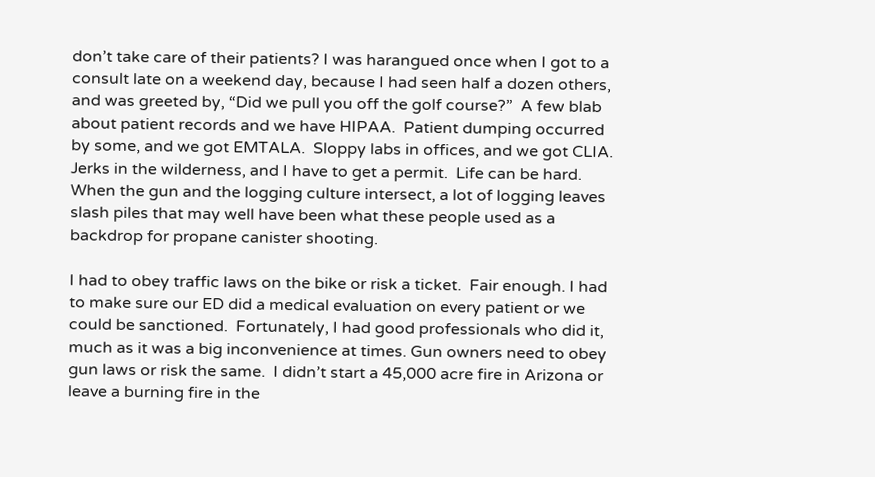don’t take care of their patients? I was harangued once when I got to a consult late on a weekend day, because I had seen half a dozen others, and was greeted by, “Did we pull you off the golf course?”  A few blab about patient records and we have HIPAA.  Patient dumping occurred by some, and we got EMTALA.  Sloppy labs in offices, and we got CLIA.  Jerks in the wilderness, and I have to get a permit.  Life can be hard.  When the gun and the logging culture intersect, a lot of logging leaves slash piles that may well have been what these people used as a backdrop for propane canister shooting.

I had to obey traffic laws on the bike or risk a ticket.  Fair enough. I had to make sure our ED did a medical evaluation on every patient or we could be sanctioned.  Fortunately, I had good professionals who did it, much as it was a big inconvenience at times. Gun owners need to obey gun laws or risk the same.  I didn’t start a 45,000 acre fire in Arizona or leave a burning fire in the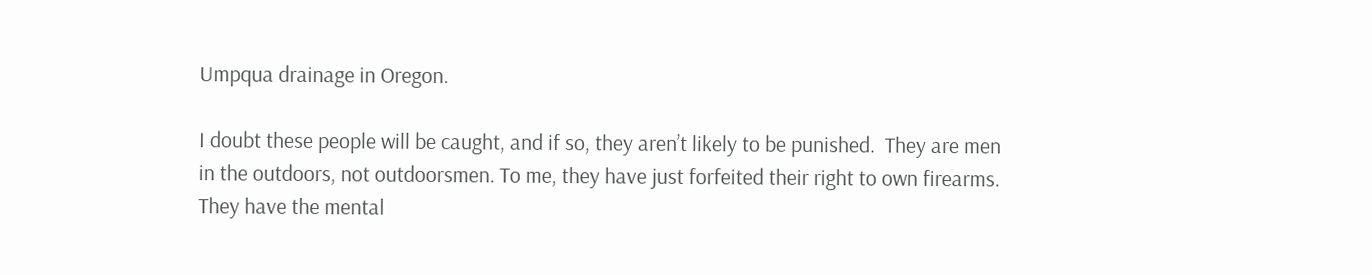Umpqua drainage in Oregon.

I doubt these people will be caught, and if so, they aren’t likely to be punished.  They are men in the outdoors, not outdoorsmen. To me, they have just forfeited their right to own firearms.  They have the mental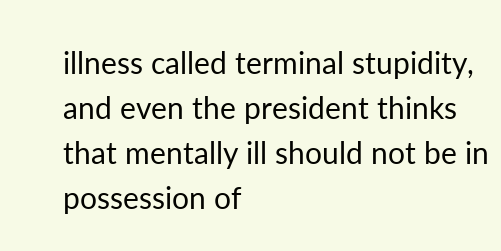illness called terminal stupidity, and even the president thinks that mentally ill should not be in possession of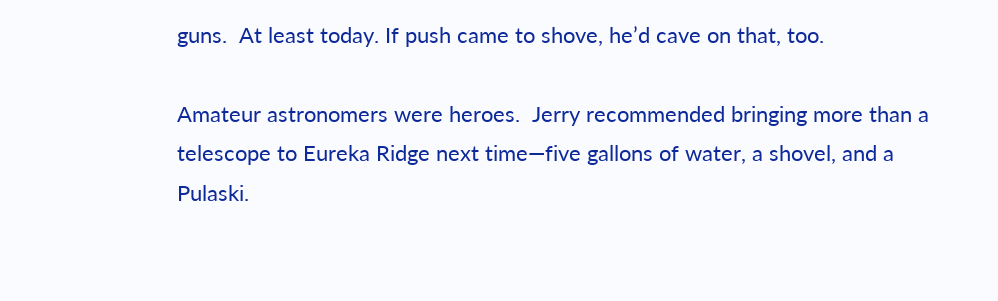guns.  At least today. If push came to shove, he’d cave on that, too.

Amateur astronomers were heroes.  Jerry recommended bringing more than a telescope to Eureka Ridge next time—five gallons of water, a shovel, and a Pulaski.